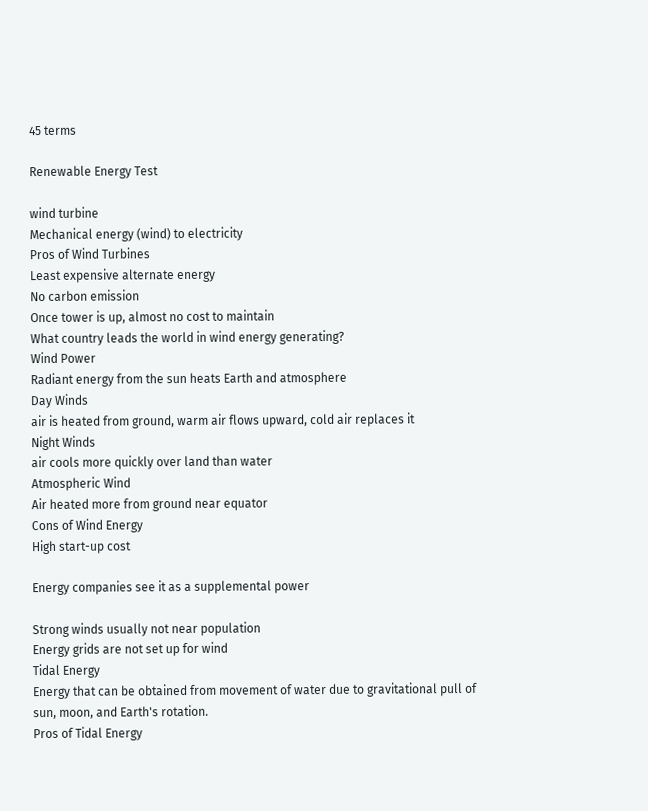45 terms

Renewable Energy Test

wind turbine
Mechanical energy (wind) to electricity
Pros of Wind Turbines
Least expensive alternate energy
No carbon emission
Once tower is up, almost no cost to maintain
What country leads the world in wind energy generating?
Wind Power
Radiant energy from the sun heats Earth and atmosphere
Day Winds
air is heated from ground, warm air flows upward, cold air replaces it
Night Winds
air cools more quickly over land than water
Atmospheric Wind
Air heated more from ground near equator
Cons of Wind Energy
High start-up cost

Energy companies see it as a supplemental power

Strong winds usually not near population
Energy grids are not set up for wind
Tidal Energy
Energy that can be obtained from movement of water due to gravitational pull of sun, moon, and Earth's rotation.
Pros of Tidal Energy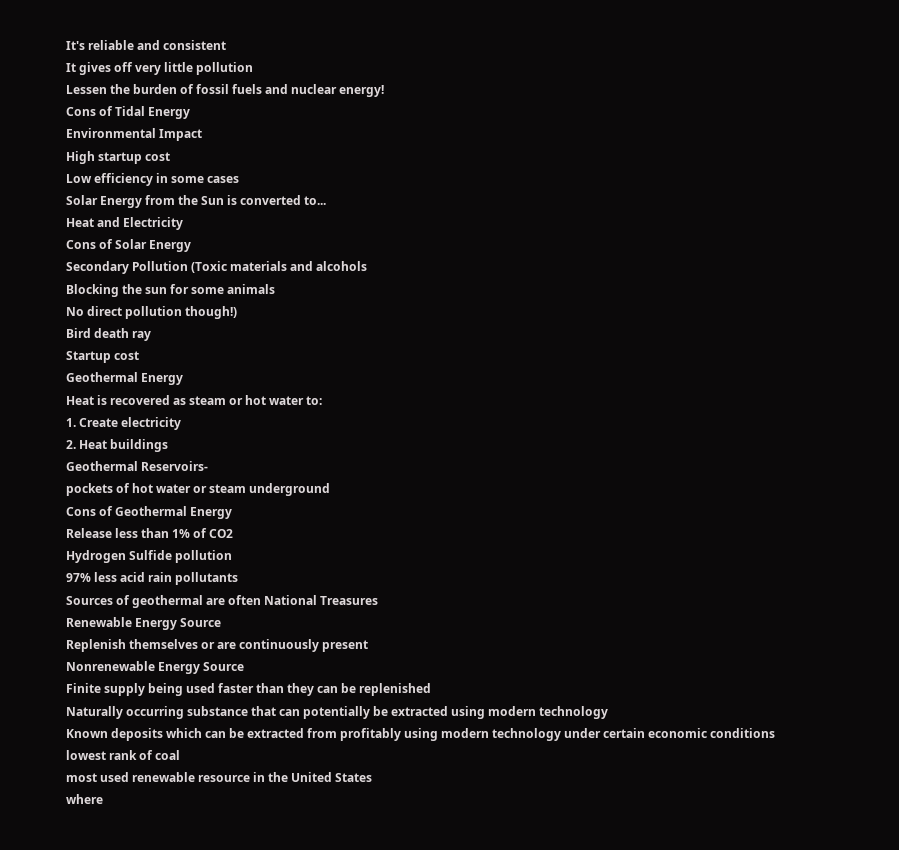It's reliable and consistent
It gives off very little pollution
Lessen the burden of fossil fuels and nuclear energy!
Cons of Tidal Energy
Environmental Impact
High startup cost
Low efficiency in some cases
Solar Energy from the Sun is converted to...
Heat and Electricity
Cons of Solar Energy
Secondary Pollution (Toxic materials and alcohols
Blocking the sun for some animals
No direct pollution though!)
Bird death ray
Startup cost
Geothermal Energy
Heat is recovered as steam or hot water to:
1. Create electricity
2. Heat buildings
Geothermal Reservoirs-
pockets of hot water or steam underground
Cons of Geothermal Energy
Release less than 1% of CO2
Hydrogen Sulfide pollution
97% less acid rain pollutants
Sources of geothermal are often National Treasures
Renewable Energy Source
Replenish themselves or are continuously present
Nonrenewable Energy Source
Finite supply being used faster than they can be replenished
Naturally occurring substance that can potentially be extracted using modern technology
Known deposits which can be extracted from profitably using modern technology under certain economic conditions
lowest rank of coal
most used renewable resource in the United States
where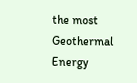the most Geothermal Energy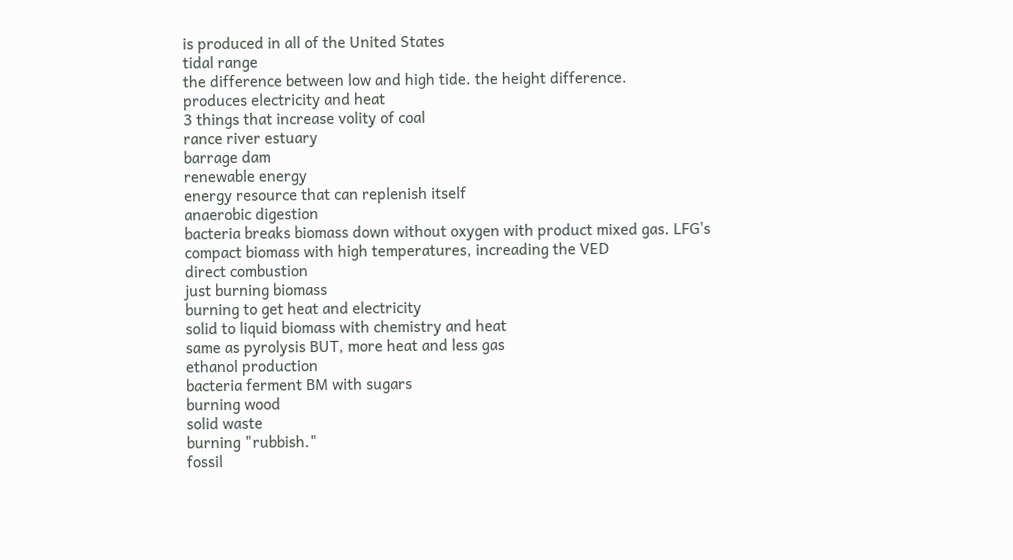is produced in all of the United States
tidal range
the difference between low and high tide. the height difference.
produces electricity and heat
3 things that increase volity of coal
rance river estuary
barrage dam
renewable energy
energy resource that can replenish itself
anaerobic digestion
bacteria breaks biomass down without oxygen with product mixed gas. LFG's
compact biomass with high temperatures, increading the VED
direct combustion
just burning biomass
burning to get heat and electricity
solid to liquid biomass with chemistry and heat
same as pyrolysis BUT, more heat and less gas
ethanol production
bacteria ferment BM with sugars
burning wood
solid waste
burning "rubbish."
fossil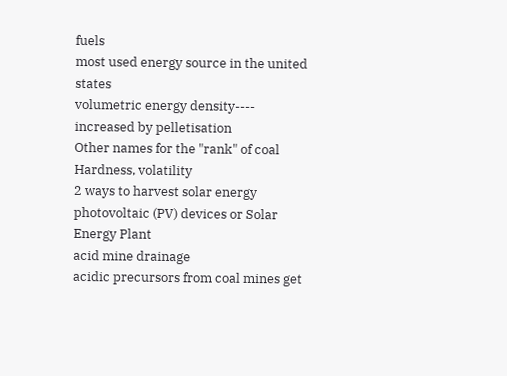fuels
most used energy source in the united states
volumetric energy density---- increased by pelletisation
Other names for the "rank" of coal
Hardness, volatility
2 ways to harvest solar energy
photovoltaic (PV) devices or Solar Energy Plant
acid mine drainage
acidic precursors from coal mines get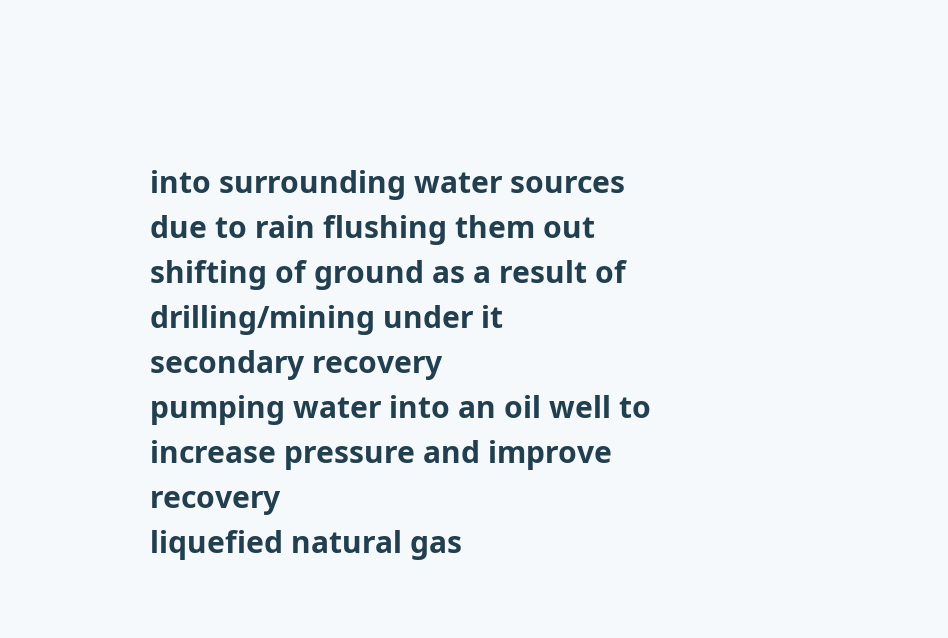into surrounding water sources due to rain flushing them out
shifting of ground as a result of drilling/mining under it
secondary recovery
pumping water into an oil well to increase pressure and improve recovery
liquefied natural gas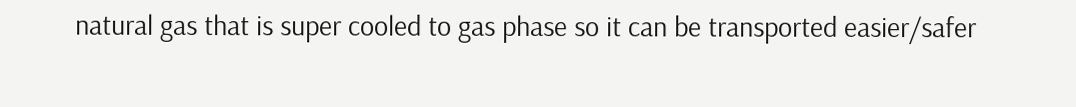natural gas that is super cooled to gas phase so it can be transported easier/safer